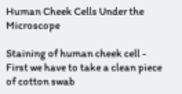Human Cheek Cells Under the Microscope

Staining of human cheek cell - First we have to take a clean piece of cotton swab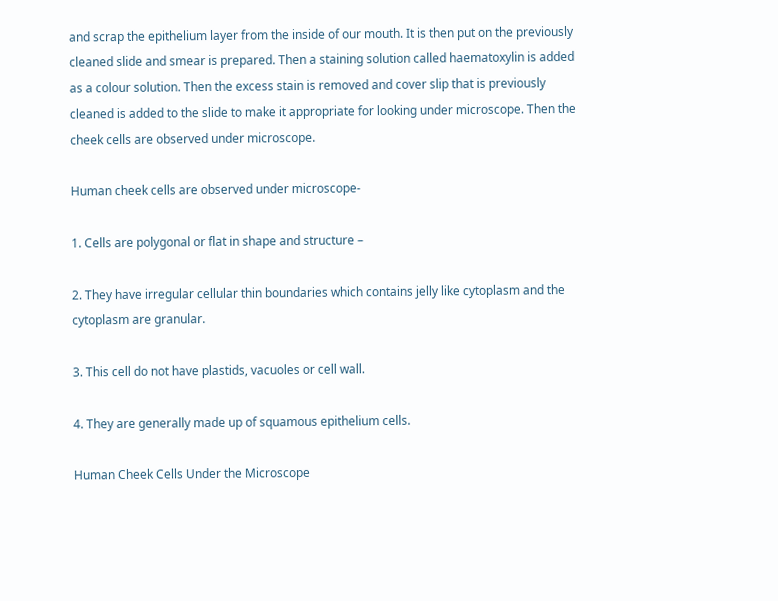and scrap the epithelium layer from the inside of our mouth. It is then put on the previously cleaned slide and smear is prepared. Then a staining solution called haematoxylin is added as a colour solution. Then the excess stain is removed and cover slip that is previously cleaned is added to the slide to make it appropriate for looking under microscope. Then the cheek cells are observed under microscope.

Human cheek cells are observed under microscope-

1. Cells are polygonal or flat in shape and structure –

2. They have irregular cellular thin boundaries which contains jelly like cytoplasm and the cytoplasm are granular.

3. This cell do not have plastids, vacuoles or cell wall.

4. They are generally made up of squamous epithelium cells.

Human Cheek Cells Under the Microscope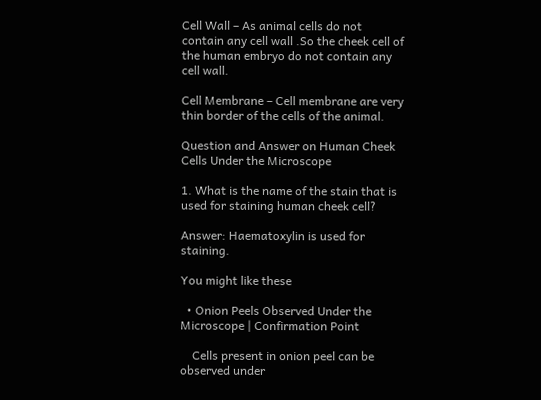Cell Wall – As animal cells do not contain any cell wall .So the cheek cell of the human embryo do not contain any cell wall.

Cell Membrane – Cell membrane are very thin border of the cells of the animal.

Question and Answer on Human Cheek Cells Under the Microscope

1. What is the name of the stain that is used for staining human cheek cell?

Answer: Haematoxylin is used for staining.

You might like these

  • Onion Peels Observed Under the Microscope | Confirmation Point

    Cells present in onion peel can be observed under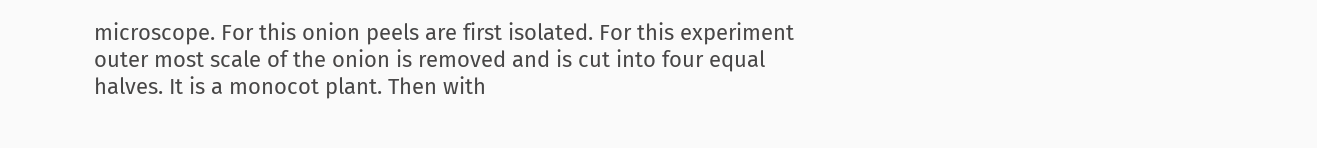microscope. For this onion peels are first isolated. For this experiment outer most scale of the onion is removed and is cut into four equal halves. It is a monocot plant. Then with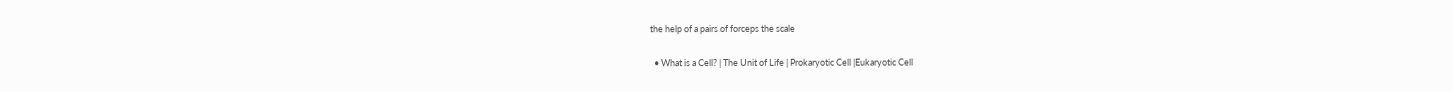the help of a pairs of forceps the scale

  • What is a Cell? | The Unit of Life | Prokaryotic Cell |Eukaryotic Cell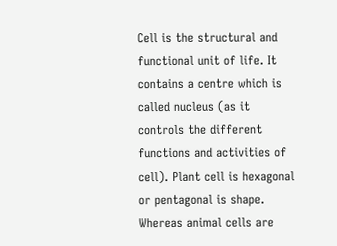Cell is the structural and functional unit of life. It contains a centre which is called nucleus (as it controls the different functions and activities of cell). Plant cell is hexagonal or pentagonal is shape. Whereas animal cells are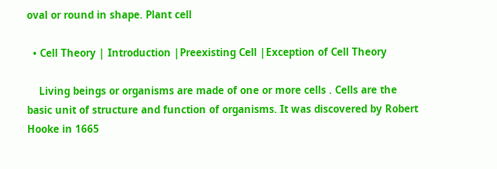oval or round in shape. Plant cell

  • Cell Theory | Introduction |Preexisting Cell |Exception of Cell Theory

    Living beings or organisms are made of one or more cells . Cells are the basic unit of structure and function of organisms. It was discovered by Robert Hooke in 1665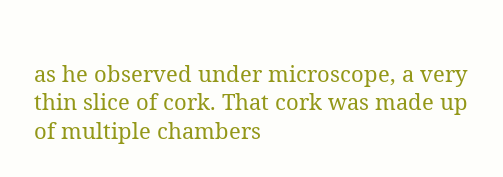as he observed under microscope, a very thin slice of cork. That cork was made up of multiple chambers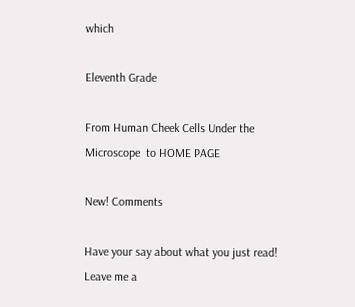which

Eleventh Grade

From Human Cheek Cells Under the Microscope  to HOME PAGE

New! Comments

Have your say about what you just read! Leave me a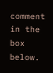comment in the box below.